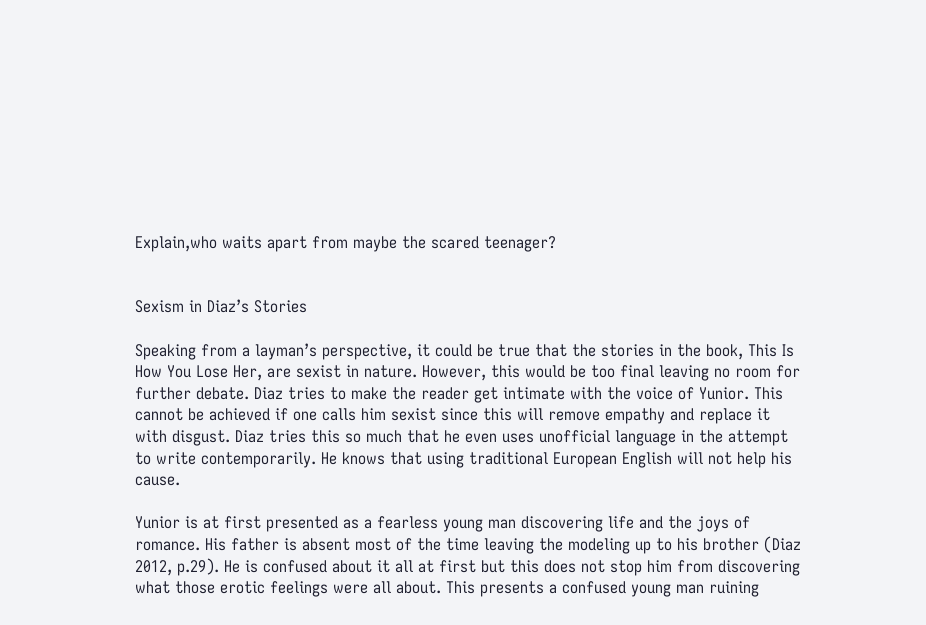Explain,who waits apart from maybe the scared teenager?


Sexism in Diaz’s Stories

Speaking from a layman’s perspective, it could be true that the stories in the book, This Is How You Lose Her, are sexist in nature. However, this would be too final leaving no room for further debate. Diaz tries to make the reader get intimate with the voice of Yunior. This cannot be achieved if one calls him sexist since this will remove empathy and replace it with disgust. Diaz tries this so much that he even uses unofficial language in the attempt to write contemporarily. He knows that using traditional European English will not help his cause.

Yunior is at first presented as a fearless young man discovering life and the joys of romance. His father is absent most of the time leaving the modeling up to his brother (Diaz 2012, p.29). He is confused about it all at first but this does not stop him from discovering what those erotic feelings were all about. This presents a confused young man ruining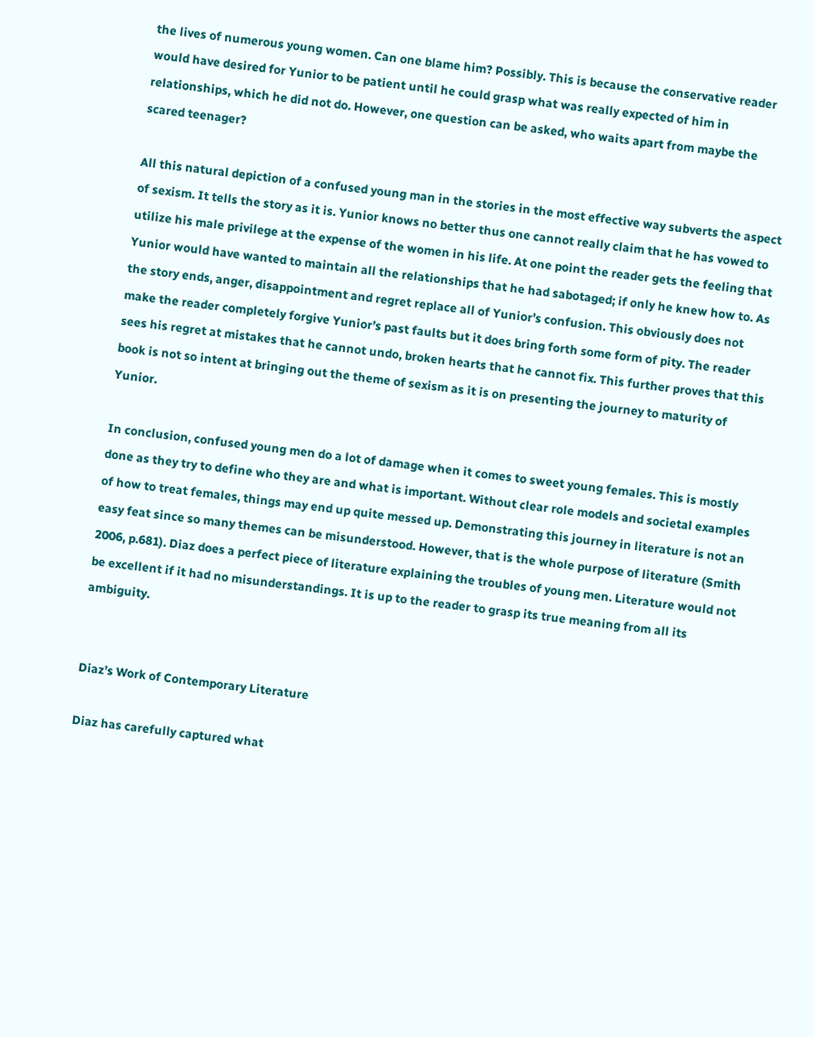the lives of numerous young women. Can one blame him? Possibly. This is because the conservative reader would have desired for Yunior to be patient until he could grasp what was really expected of him in relationships, which he did not do. However, one question can be asked, who waits apart from maybe the scared teenager?

All this natural depiction of a confused young man in the stories in the most effective way subverts the aspect of sexism. It tells the story as it is. Yunior knows no better thus one cannot really claim that he has vowed to utilize his male privilege at the expense of the women in his life. At one point the reader gets the feeling that Yunior would have wanted to maintain all the relationships that he had sabotaged; if only he knew how to. As the story ends, anger, disappointment and regret replace all of Yunior’s confusion. This obviously does not make the reader completely forgive Yunior’s past faults but it does bring forth some form of pity. The reader sees his regret at mistakes that he cannot undo, broken hearts that he cannot fix. This further proves that this book is not so intent at bringing out the theme of sexism as it is on presenting the journey to maturity of Yunior.

In conclusion, confused young men do a lot of damage when it comes to sweet young females. This is mostly done as they try to define who they are and what is important. Without clear role models and societal examples of how to treat females, things may end up quite messed up. Demonstrating this journey in literature is not an easy feat since so many themes can be misunderstood. However, that is the whole purpose of literature (Smith 2006, p.681). Diaz does a perfect piece of literature explaining the troubles of young men. Literature would not be excellent if it had no misunderstandings. It is up to the reader to grasp its true meaning from all its ambiguity.


Diaz’s Work of Contemporary Literature

Diaz has carefully captured what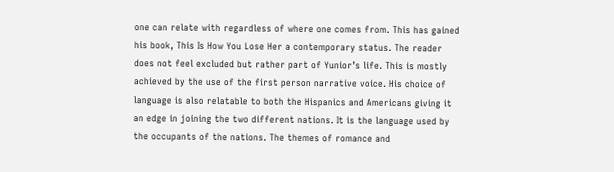one can relate with regardless of where one comes from. This has gained his book, This Is How You Lose Her a contemporary status. The reader does not feel excluded but rather part of Yunior’s life. This is mostly achieved by the use of the first person narrative voice. His choice of language is also relatable to both the Hispanics and Americans giving it an edge in joining the two different nations. It is the language used by the occupants of the nations. The themes of romance and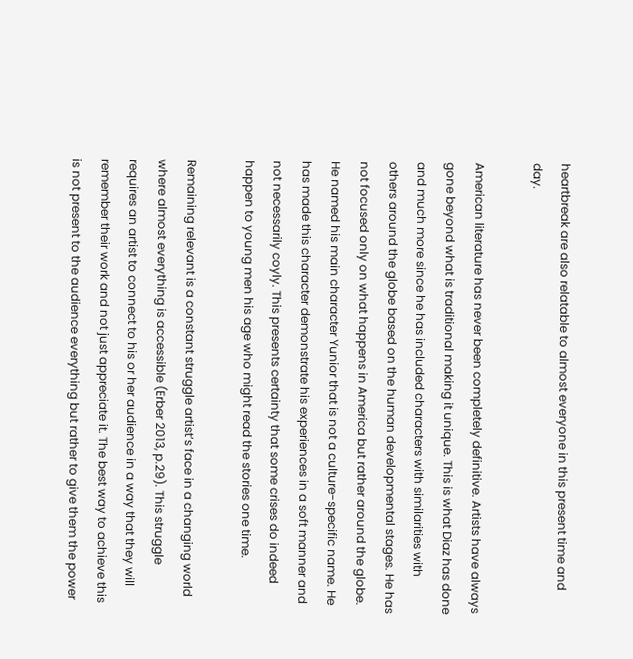heartbreak are also relatable to almost everyone in this present time and day.

American literature has never been completely definitive. Artists have always gone beyond what is traditional making it unique. This is what Diaz has done and much more since he has included characters with similarities with others around the globe based on the human developmental stages. He has not focused only on what happens in America but rather around the globe. He named his main character Yunior that is not a culture-specific name. He has made this character demonstrate his experiences in a soft manner and not necessarily coyly. This presents certainty that some crises do indeed happen to young men his age who might read the stories one time.

Remaining relevant is a constant struggle artist’s face in a changing world where almost everything is accessible (Erber 2013, p.29). This struggle requires an artist to connect to his or her audience in a way that they will remember their work and not just appreciate it. The best way to achieve this is not present to the audience everything but rather to give them the power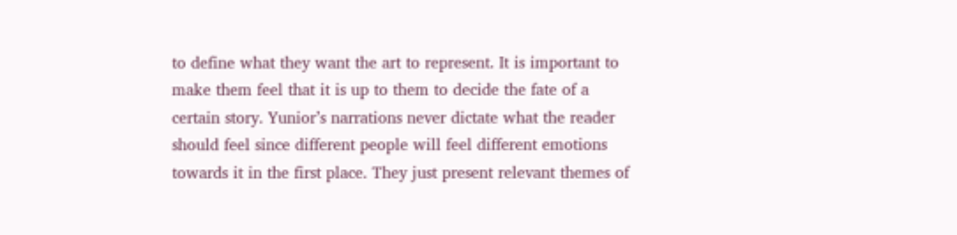to define what they want the art to represent. It is important to make them feel that it is up to them to decide the fate of a certain story. Yunior’s narrations never dictate what the reader should feel since different people will feel different emotions towards it in the first place. They just present relevant themes of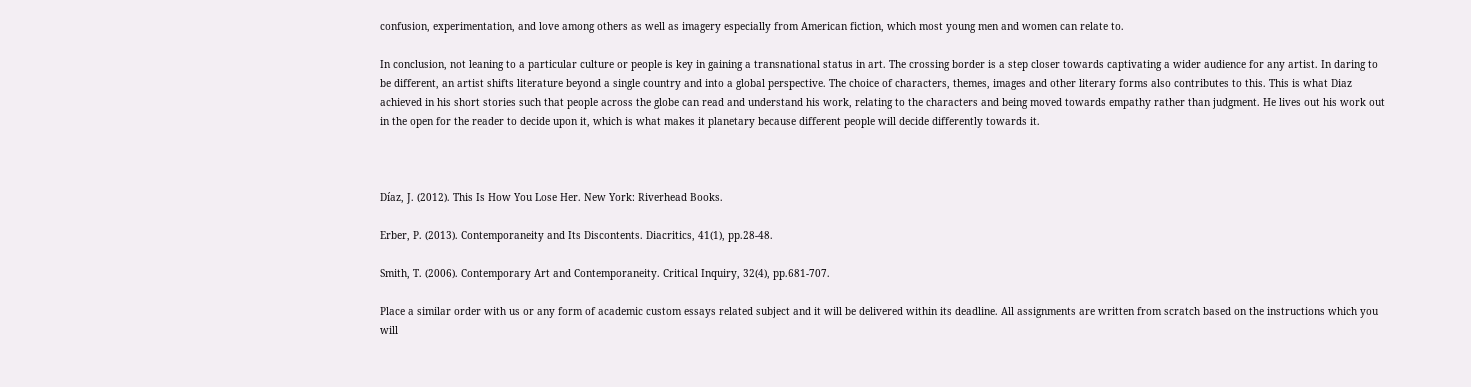confusion, experimentation, and love among others as well as imagery especially from American fiction, which most young men and women can relate to.

In conclusion, not leaning to a particular culture or people is key in gaining a transnational status in art. The crossing border is a step closer towards captivating a wider audience for any artist. In daring to be different, an artist shifts literature beyond a single country and into a global perspective. The choice of characters, themes, images and other literary forms also contributes to this. This is what Diaz achieved in his short stories such that people across the globe can read and understand his work, relating to the characters and being moved towards empathy rather than judgment. He lives out his work out in the open for the reader to decide upon it, which is what makes it planetary because different people will decide differently towards it.



Díaz, J. (2012). This Is How You Lose Her. New York: Riverhead Books.

Erber, P. (2013). Contemporaneity and Its Discontents. Diacritics, 41(1), pp.28-48.

Smith, T. (2006). Contemporary Art and Contemporaneity. Critical Inquiry, 32(4), pp.681-707.

Place a similar order with us or any form of academic custom essays related subject and it will be delivered within its deadline. All assignments are written from scratch based on the instructions which you will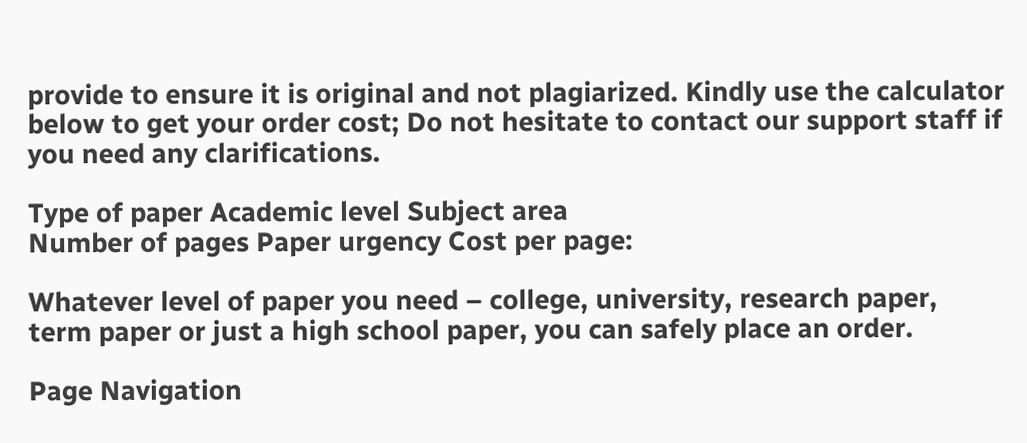provide to ensure it is original and not plagiarized. Kindly use the calculator below to get your order cost; Do not hesitate to contact our support staff if you need any clarifications.

Type of paper Academic level Subject area
Number of pages Paper urgency Cost per page:

Whatever level of paper you need – college, university, research paper, term paper or just a high school paper, you can safely place an order.

Page Navigation